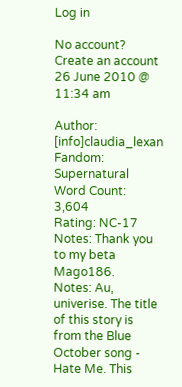Log in

No account? Create an account
26 June 2010 @ 11:34 am

Author: [info]claudia_lexan
Fandom: Supernatural
Word Count: 3,604
Rating: NC-17
Notes: Thank you to my beta Mago186.
Notes: Au, univerise. The title of this story is from the Blue October song - Hate Me. This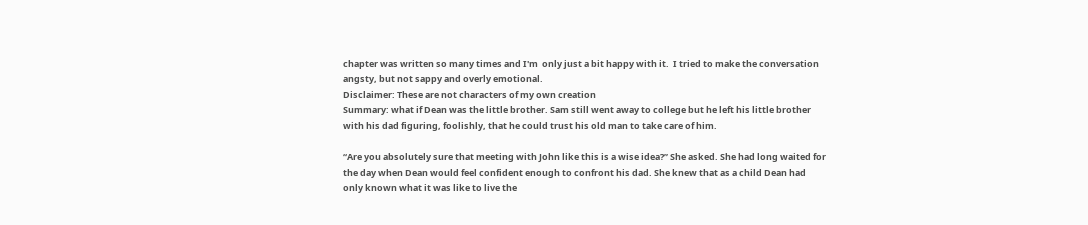chapter was written so many times and I'm  only just a bit happy with it.  I tried to make the conversation angsty, but not sappy and overly emotional.
Disclaimer: These are not characters of my own creation
Summary: what if Dean was the little brother. Sam still went away to college but he left his little brother with his dad figuring, foolishly, that he could trust his old man to take care of him.

“Are you absolutely sure that meeting with John like this is a wise idea?” She asked. She had long waited for the day when Dean would feel confident enough to confront his dad. She knew that as a child Dean had only known what it was like to live the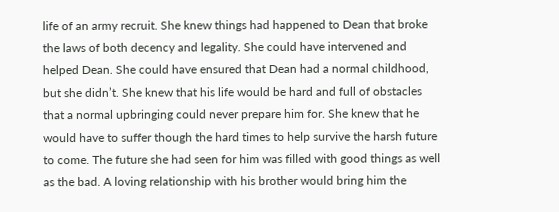life of an army recruit. She knew things had happened to Dean that broke the laws of both decency and legality. She could have intervened and helped Dean. She could have ensured that Dean had a normal childhood, but she didn’t. She knew that his life would be hard and full of obstacles that a normal upbringing could never prepare him for. She knew that he would have to suffer though the hard times to help survive the harsh future to come. The future she had seen for him was filled with good things as well as the bad. A loving relationship with his brother would bring him the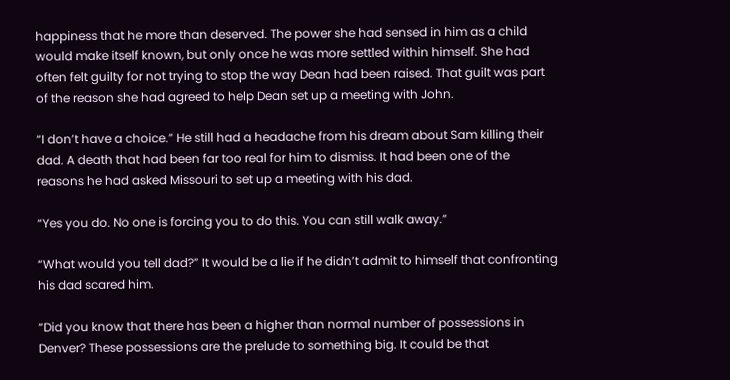happiness that he more than deserved. The power she had sensed in him as a child would make itself known, but only once he was more settled within himself. She had often felt guilty for not trying to stop the way Dean had been raised. That guilt was part of the reason she had agreed to help Dean set up a meeting with John.

“I don’t have a choice.” He still had a headache from his dream about Sam killing their dad. A death that had been far too real for him to dismiss. It had been one of the reasons he had asked Missouri to set up a meeting with his dad.

“Yes you do. No one is forcing you to do this. You can still walk away.”

“What would you tell dad?” It would be a lie if he didn’t admit to himself that confronting his dad scared him.

“Did you know that there has been a higher than normal number of possessions in Denver? These possessions are the prelude to something big. It could be that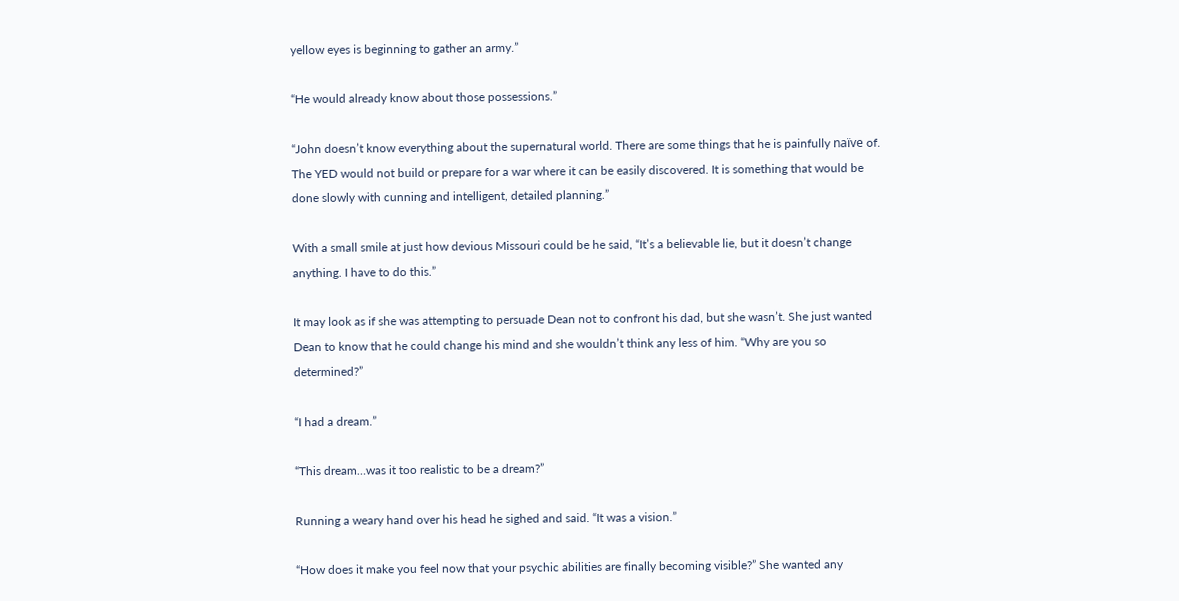yellow eyes is beginning to gather an army.”

“He would already know about those possessions.”

“John doesn’t know everything about the supernatural world. There are some things that he is painfully naïve of. The YED would not build or prepare for a war where it can be easily discovered. It is something that would be done slowly with cunning and intelligent, detailed planning.”

With a small smile at just how devious Missouri could be he said, “It’s a believable lie, but it doesn’t change anything. I have to do this.”

It may look as if she was attempting to persuade Dean not to confront his dad, but she wasn’t. She just wanted Dean to know that he could change his mind and she wouldn’t think any less of him. “Why are you so determined?”

“I had a dream.”

“This dream…was it too realistic to be a dream?”

Running a weary hand over his head he sighed and said. “It was a vision.”

“How does it make you feel now that your psychic abilities are finally becoming visible?” She wanted any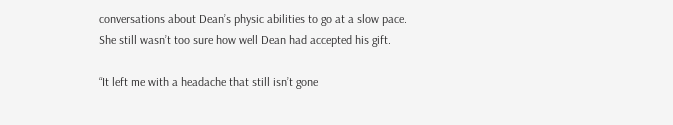conversations about Dean’s physic abilities to go at a slow pace. She still wasn’t too sure how well Dean had accepted his gift.

“It left me with a headache that still isn’t gone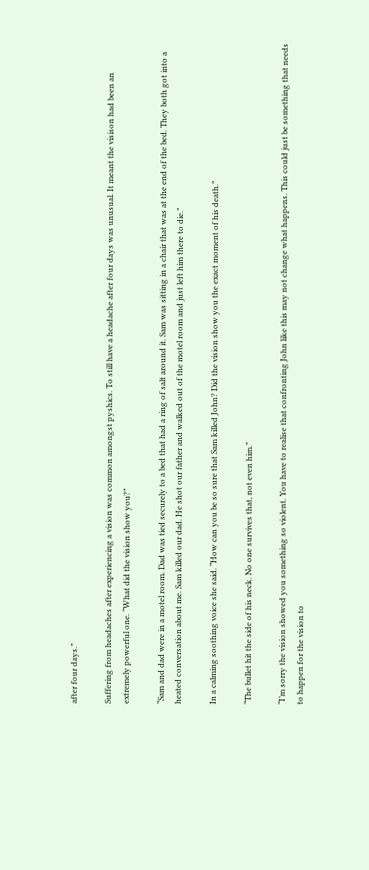after four days.”

Suffering from headaches after experiencing a vision was common amongst pyshics. To still have a headache after four days was unusual. It meant the visison had been an extremely powerful one. “What did the vision show you?”

“Sam and dad were in a motel room. Dad was tied securely to a bed that had a ring of salt around it. Sam was sitting in a chair that was at the end of the bed. They both got into a heated conversation about me. Sam killed our dad. He shot our father and walked out of the motel room and just left him there to die.”

In a calming soothing voice she said. “How can you be so sure that Sam killed John? Did the vision show you the exact moment of his death.”

“The bullet hit the side of his neck. No one survives that, not even him.”

“I’m sorry the vision showed you something so violent. You have to realise that confronting John like this may not change what happens. This could just be something that needs to happen for the vision to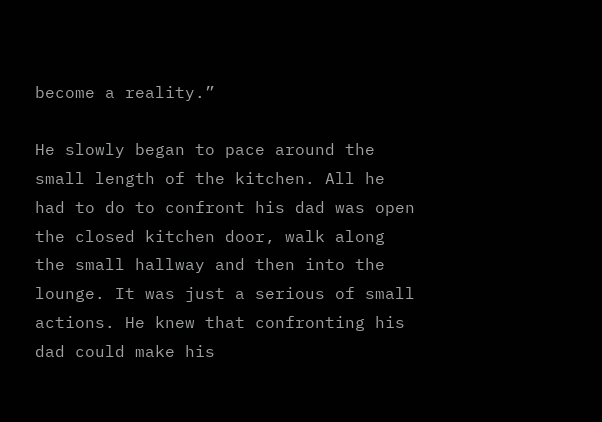become a reality.”

He slowly began to pace around the small length of the kitchen. All he had to do to confront his dad was open the closed kitchen door, walk along the small hallway and then into the lounge. It was just a serious of small actions. He knew that confronting his dad could make his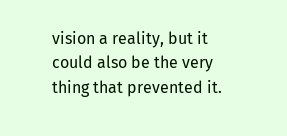vision a reality, but it could also be the very thing that prevented it.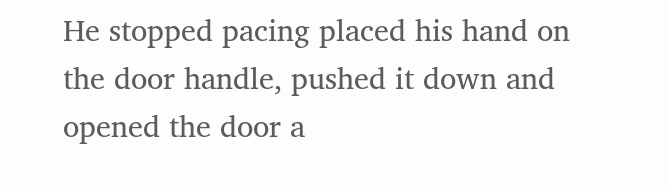He stopped pacing placed his hand on the door handle, pushed it down and opened the door a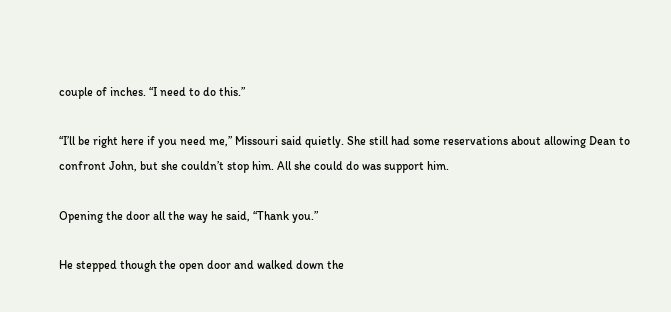couple of inches. “I need to do this.”

“I’ll be right here if you need me,” Missouri said quietly. She still had some reservations about allowing Dean to confront John, but she couldn’t stop him. All she could do was support him.

Opening the door all the way he said, “Thank you.”

He stepped though the open door and walked down the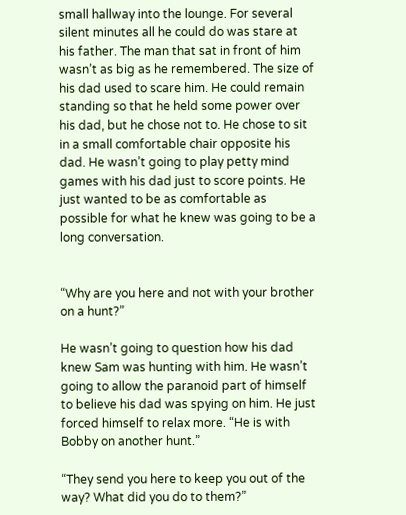small hallway into the lounge. For several silent minutes all he could do was stare at his father. The man that sat in front of him wasn’t as big as he remembered. The size of his dad used to scare him. He could remain standing so that he held some power over his dad, but he chose not to. He chose to sit in a small comfortable chair opposite his dad. He wasn’t going to play petty mind games with his dad just to score points. He just wanted to be as comfortable as possible for what he knew was going to be a long conversation.


“Why are you here and not with your brother on a hunt?”

He wasn’t going to question how his dad knew Sam was hunting with him. He wasn’t going to allow the paranoid part of himself to believe his dad was spying on him. He just forced himself to relax more. “He is with Bobby on another hunt.”

“They send you here to keep you out of the way? What did you do to them?”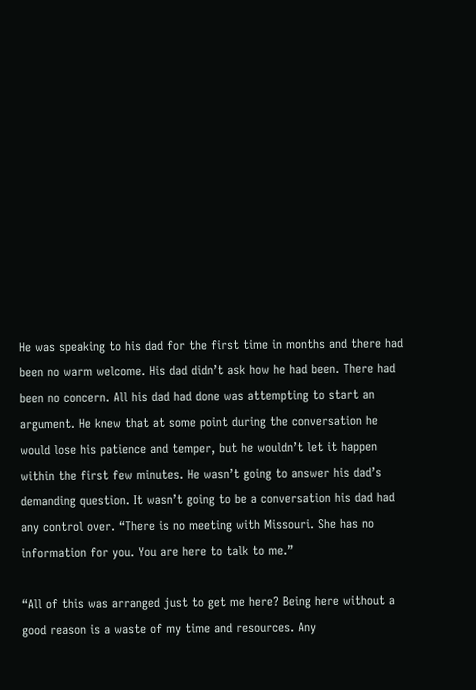He was speaking to his dad for the first time in months and there had been no warm welcome. His dad didn’t ask how he had been. There had been no concern. All his dad had done was attempting to start an argument. He knew that at some point during the conversation he would lose his patience and temper, but he wouldn’t let it happen within the first few minutes. He wasn’t going to answer his dad’s demanding question. It wasn’t going to be a conversation his dad had any control over. “There is no meeting with Missouri. She has no information for you. You are here to talk to me.”

“All of this was arranged just to get me here? Being here without a good reason is a waste of my time and resources. Any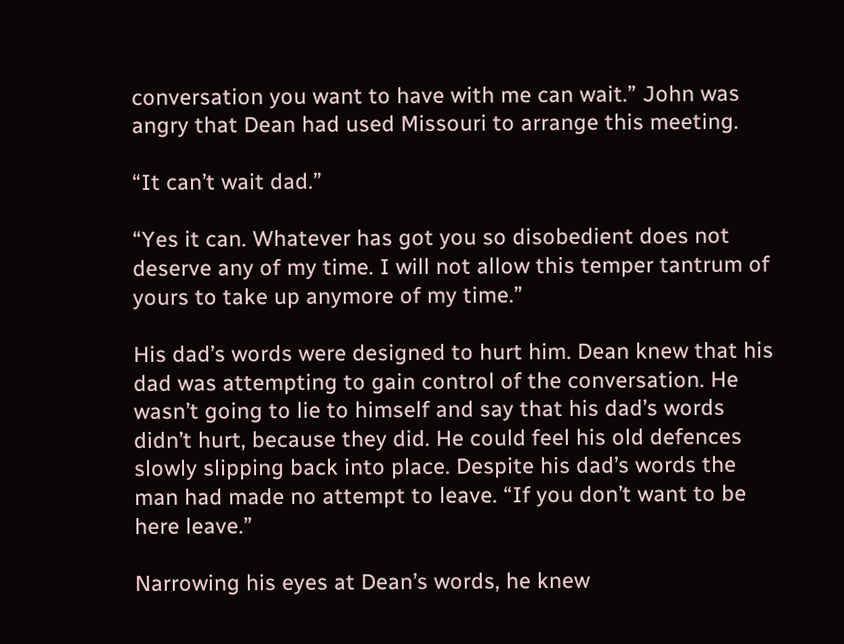conversation you want to have with me can wait.” John was angry that Dean had used Missouri to arrange this meeting.

“It can’t wait dad.”

“Yes it can. Whatever has got you so disobedient does not deserve any of my time. I will not allow this temper tantrum of yours to take up anymore of my time.”

His dad’s words were designed to hurt him. Dean knew that his dad was attempting to gain control of the conversation. He wasn’t going to lie to himself and say that his dad’s words didn’t hurt, because they did. He could feel his old defences slowly slipping back into place. Despite his dad’s words the man had made no attempt to leave. “If you don’t want to be here leave.”

Narrowing his eyes at Dean’s words, he knew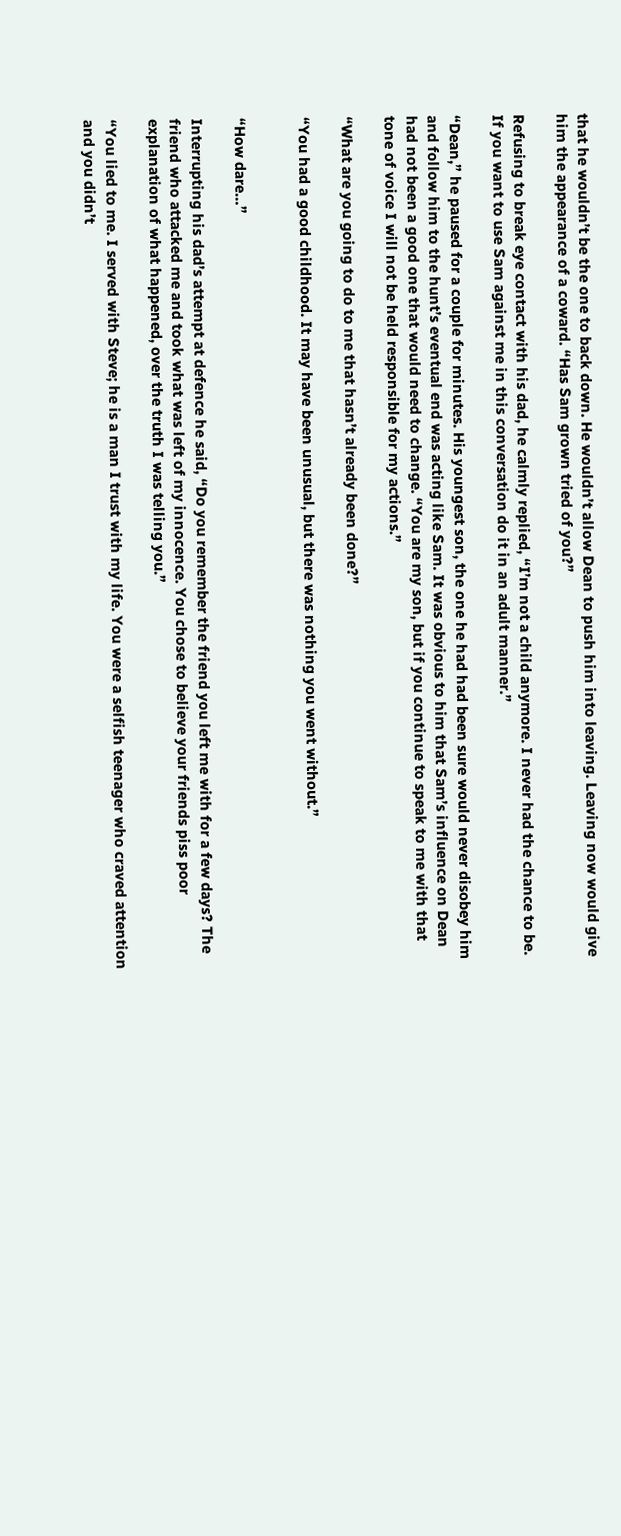that he wouldn’t be the one to back down. He wouldn’t allow Dean to push him into leaving. Leaving now would give him the appearance of a coward. “Has Sam grown tried of you?”

Refusing to break eye contact with his dad, he calmly replied, “I’m not a child anymore. I never had the chance to be. If you want to use Sam against me in this conversation do it in an adult manner.”

“Dean,” he paused for a couple for minutes. His youngest son, the one he had had been sure would never disobey him and follow him to the hunt’s eventual end was acting like Sam. It was obvious to him that Sam’s influence on Dean had not been a good one that would need to change. “You are my son, but if you continue to speak to me with that tone of voice I will not be held responsible for my actions.”

“What are you going to do to me that hasn’t already been done?”

“You had a good childhood. It may have been unusual, but there was nothing you went without.”


“How dare…”

Interrupting his dad’s attempt at defence he said, “Do you remember the friend you left me with for a few days? The friend who attacked me and took what was left of my innocence. You chose to believe your friends piss poor explanation of what happened, over the truth I was telling you.”

“You lied to me. I served with Steve; he is a man I trust with my life. You were a selfish teenager who craved attention and you didn’t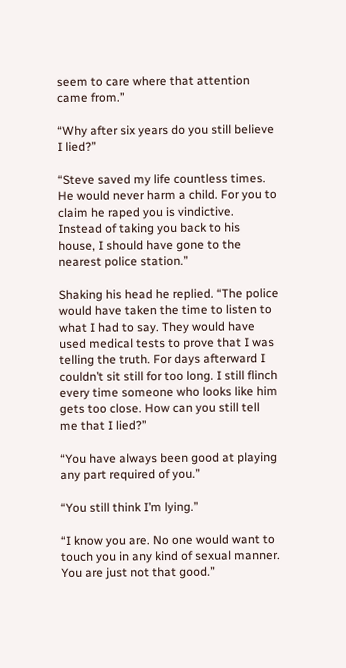seem to care where that attention came from.”

“Why after six years do you still believe I lied?”

“Steve saved my life countless times. He would never harm a child. For you to claim he raped you is vindictive. Instead of taking you back to his house, I should have gone to the nearest police station.”

Shaking his head he replied. “The police would have taken the time to listen to what I had to say. They would have used medical tests to prove that I was telling the truth. For days afterward I couldn’t sit still for too long. I still flinch every time someone who looks like him gets too close. How can you still tell me that I lied?”

“You have always been good at playing any part required of you.”

“You still think I’m lying.”

“I know you are. No one would want to touch you in any kind of sexual manner. You are just not that good.”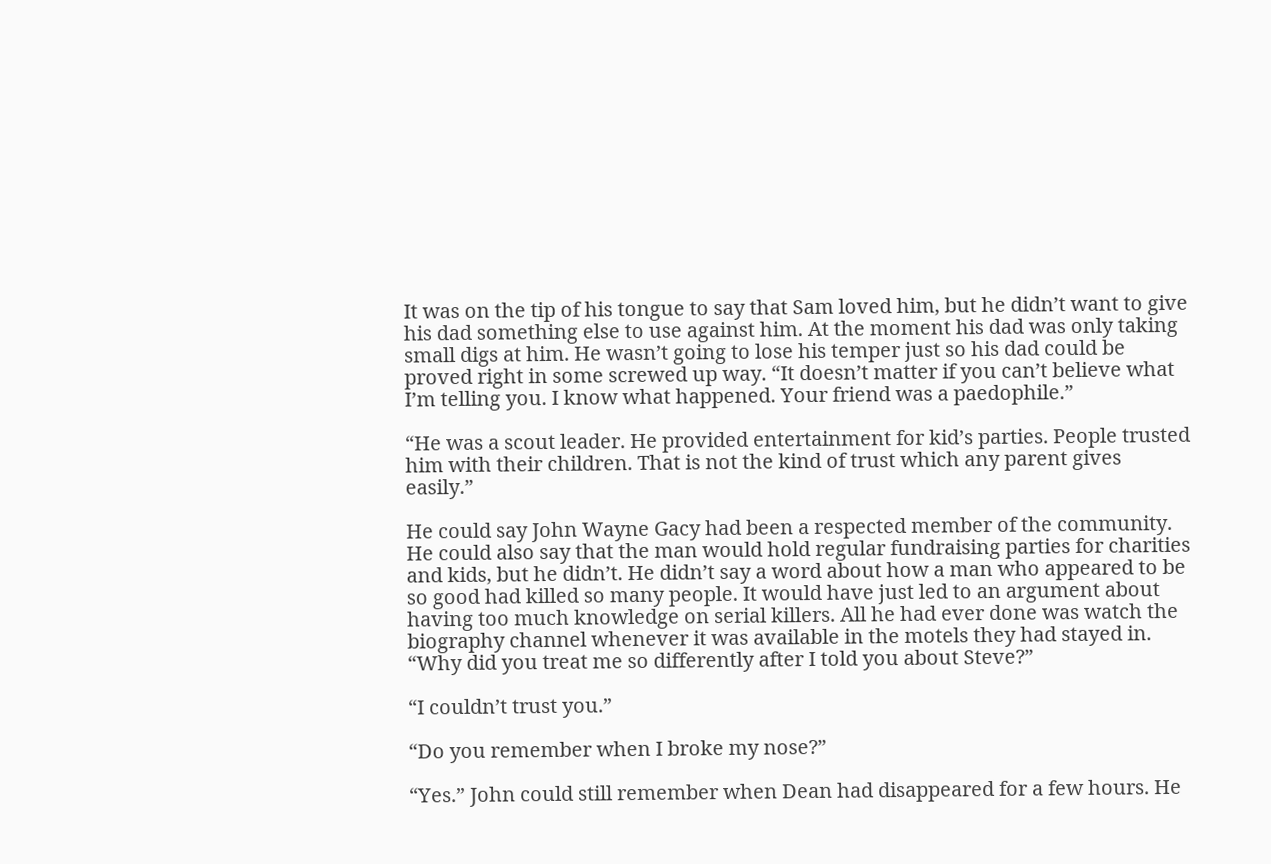It was on the tip of his tongue to say that Sam loved him, but he didn’t want to give his dad something else to use against him. At the moment his dad was only taking small digs at him. He wasn’t going to lose his temper just so his dad could be proved right in some screwed up way. “It doesn’t matter if you can’t believe what I’m telling you. I know what happened. Your friend was a paedophile.”

“He was a scout leader. He provided entertainment for kid’s parties. People trusted him with their children. That is not the kind of trust which any parent gives easily.”

He could say John Wayne Gacy had been a respected member of the community. He could also say that the man would hold regular fundraising parties for charities and kids, but he didn’t. He didn’t say a word about how a man who appeared to be so good had killed so many people. It would have just led to an argument about having too much knowledge on serial killers. All he had ever done was watch the biography channel whenever it was available in the motels they had stayed in. “Why did you treat me so differently after I told you about Steve?”

“I couldn’t trust you.”

“Do you remember when I broke my nose?”

“Yes.” John could still remember when Dean had disappeared for a few hours. He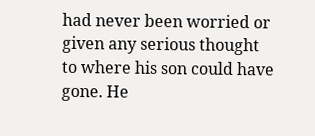had never been worried or given any serious thought to where his son could have gone. He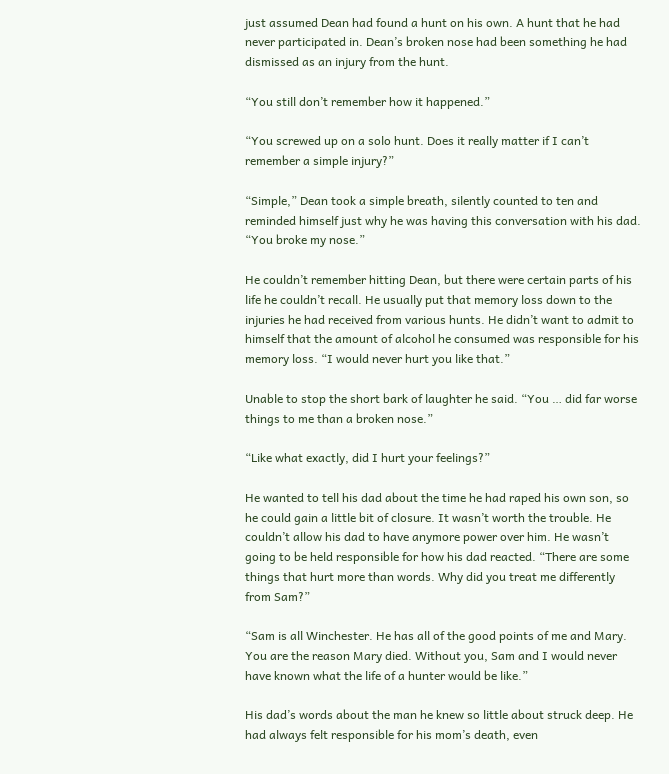just assumed Dean had found a hunt on his own. A hunt that he had never participated in. Dean’s broken nose had been something he had dismissed as an injury from the hunt.

“You still don’t remember how it happened.”

“You screwed up on a solo hunt. Does it really matter if I can’t remember a simple injury?”

“Simple,” Dean took a simple breath, silently counted to ten and reminded himself just why he was having this conversation with his dad. “You broke my nose.”

He couldn’t remember hitting Dean, but there were certain parts of his life he couldn’t recall. He usually put that memory loss down to the injuries he had received from various hunts. He didn’t want to admit to himself that the amount of alcohol he consumed was responsible for his memory loss. “I would never hurt you like that.”

Unable to stop the short bark of laughter he said. “You … did far worse things to me than a broken nose.”

“Like what exactly, did I hurt your feelings?”

He wanted to tell his dad about the time he had raped his own son, so he could gain a little bit of closure. It wasn’t worth the trouble. He couldn’t allow his dad to have anymore power over him. He wasn’t going to be held responsible for how his dad reacted. “There are some things that hurt more than words. Why did you treat me differently from Sam?”

“Sam is all Winchester. He has all of the good points of me and Mary. You are the reason Mary died. Without you, Sam and I would never have known what the life of a hunter would be like.”

His dad’s words about the man he knew so little about struck deep. He had always felt responsible for his mom’s death, even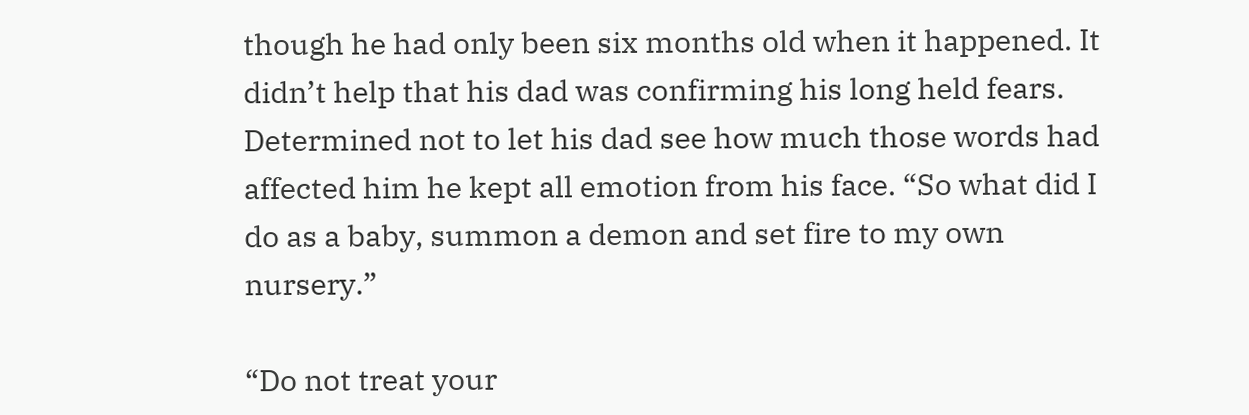though he had only been six months old when it happened. It didn’t help that his dad was confirming his long held fears. Determined not to let his dad see how much those words had affected him he kept all emotion from his face. “So what did I do as a baby, summon a demon and set fire to my own nursery.”

“Do not treat your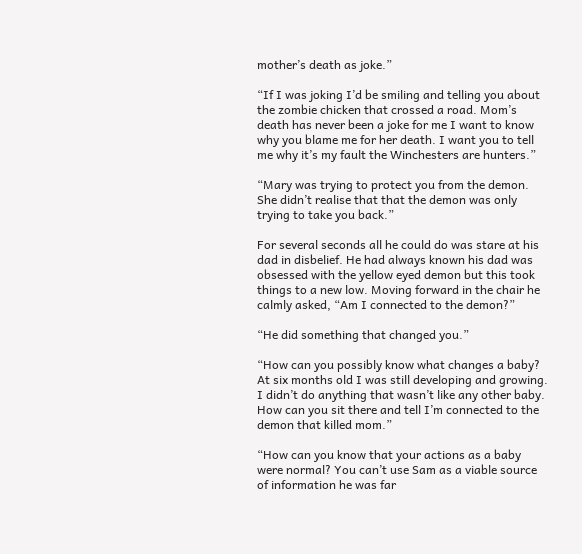mother’s death as joke.”

“If I was joking I’d be smiling and telling you about the zombie chicken that crossed a road. Mom’s death has never been a joke for me I want to know why you blame me for her death. I want you to tell me why it’s my fault the Winchesters are hunters.”

“Mary was trying to protect you from the demon. She didn’t realise that that the demon was only trying to take you back.”

For several seconds all he could do was stare at his dad in disbelief. He had always known his dad was obsessed with the yellow eyed demon but this took things to a new low. Moving forward in the chair he calmly asked, “Am I connected to the demon?”

“He did something that changed you.”

“How can you possibly know what changes a baby? At six months old I was still developing and growing. I didn’t do anything that wasn’t like any other baby. How can you sit there and tell I’m connected to the demon that killed mom.”

“How can you know that your actions as a baby were normal? You can’t use Sam as a viable source of information he was far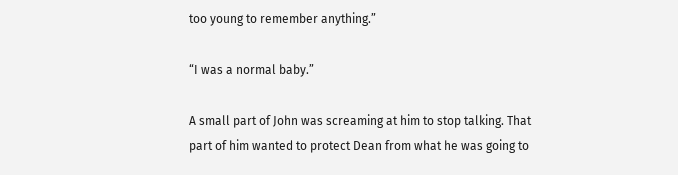too young to remember anything.”

“I was a normal baby.”

A small part of John was screaming at him to stop talking. That part of him wanted to protect Dean from what he was going to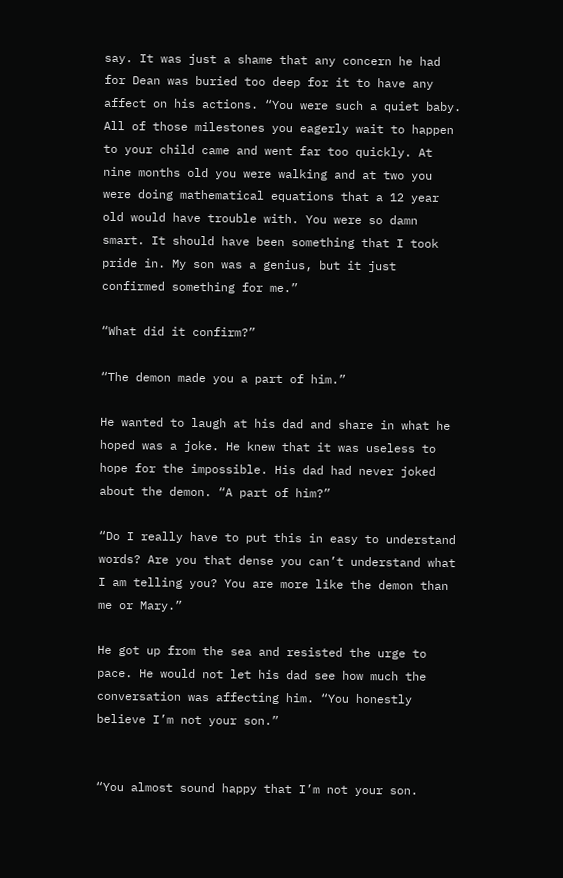say. It was just a shame that any concern he had for Dean was buried too deep for it to have any affect on his actions. “You were such a quiet baby. All of those milestones you eagerly wait to happen to your child came and went far too quickly. At nine months old you were walking and at two you were doing mathematical equations that a 12 year old would have trouble with. You were so damn smart. It should have been something that I took pride in. My son was a genius, but it just confirmed something for me.”

“What did it confirm?”

“The demon made you a part of him.”

He wanted to laugh at his dad and share in what he hoped was a joke. He knew that it was useless to hope for the impossible. His dad had never joked about the demon. “A part of him?”

“Do I really have to put this in easy to understand words? Are you that dense you can’t understand what I am telling you? You are more like the demon than me or Mary.”

He got up from the sea and resisted the urge to pace. He would not let his dad see how much the conversation was affecting him. “You honestly believe I’m not your son.”


“You almost sound happy that I’m not your son.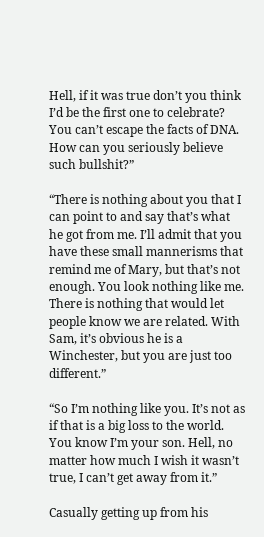Hell, if it was true don’t you think I’d be the first one to celebrate? You can’t escape the facts of DNA. How can you seriously believe such bullshit?”

“There is nothing about you that I can point to and say that’s what he got from me. I’ll admit that you have these small mannerisms that remind me of Mary, but that’s not enough. You look nothing like me. There is nothing that would let people know we are related. With Sam, it’s obvious he is a Winchester, but you are just too different.”

“So I’m nothing like you. It’s not as if that is a big loss to the world. You know I’m your son. Hell, no matter how much I wish it wasn’t true, I can’t get away from it.”

Casually getting up from his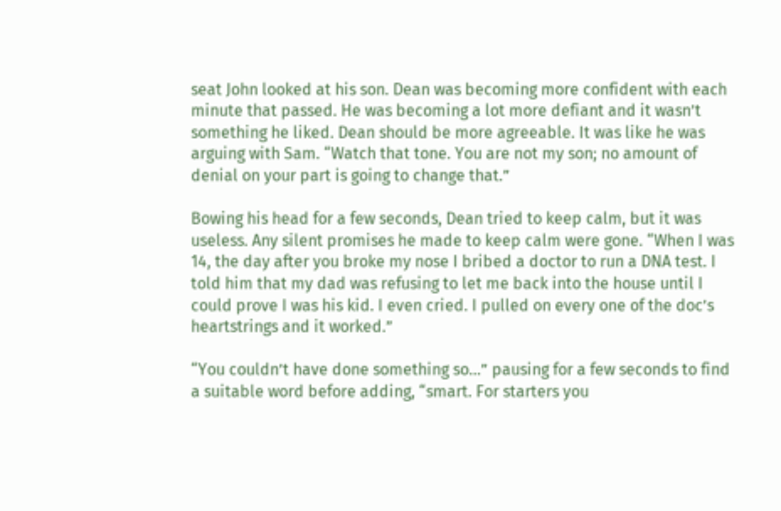seat John looked at his son. Dean was becoming more confident with each minute that passed. He was becoming a lot more defiant and it wasn’t something he liked. Dean should be more agreeable. It was like he was arguing with Sam. “Watch that tone. You are not my son; no amount of denial on your part is going to change that.”

Bowing his head for a few seconds, Dean tried to keep calm, but it was useless. Any silent promises he made to keep calm were gone. “When I was 14, the day after you broke my nose I bribed a doctor to run a DNA test. I told him that my dad was refusing to let me back into the house until I could prove I was his kid. I even cried. I pulled on every one of the doc’s heartstrings and it worked.”

“You couldn’t have done something so...” pausing for a few seconds to find a suitable word before adding, “smart. For starters you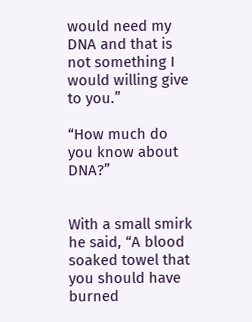would need my DNA and that is not something I would willing give to you.”

“How much do you know about DNA?”


With a small smirk he said, “A blood soaked towel that you should have burned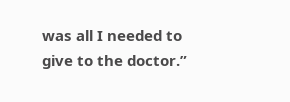was all I needed to give to the doctor.”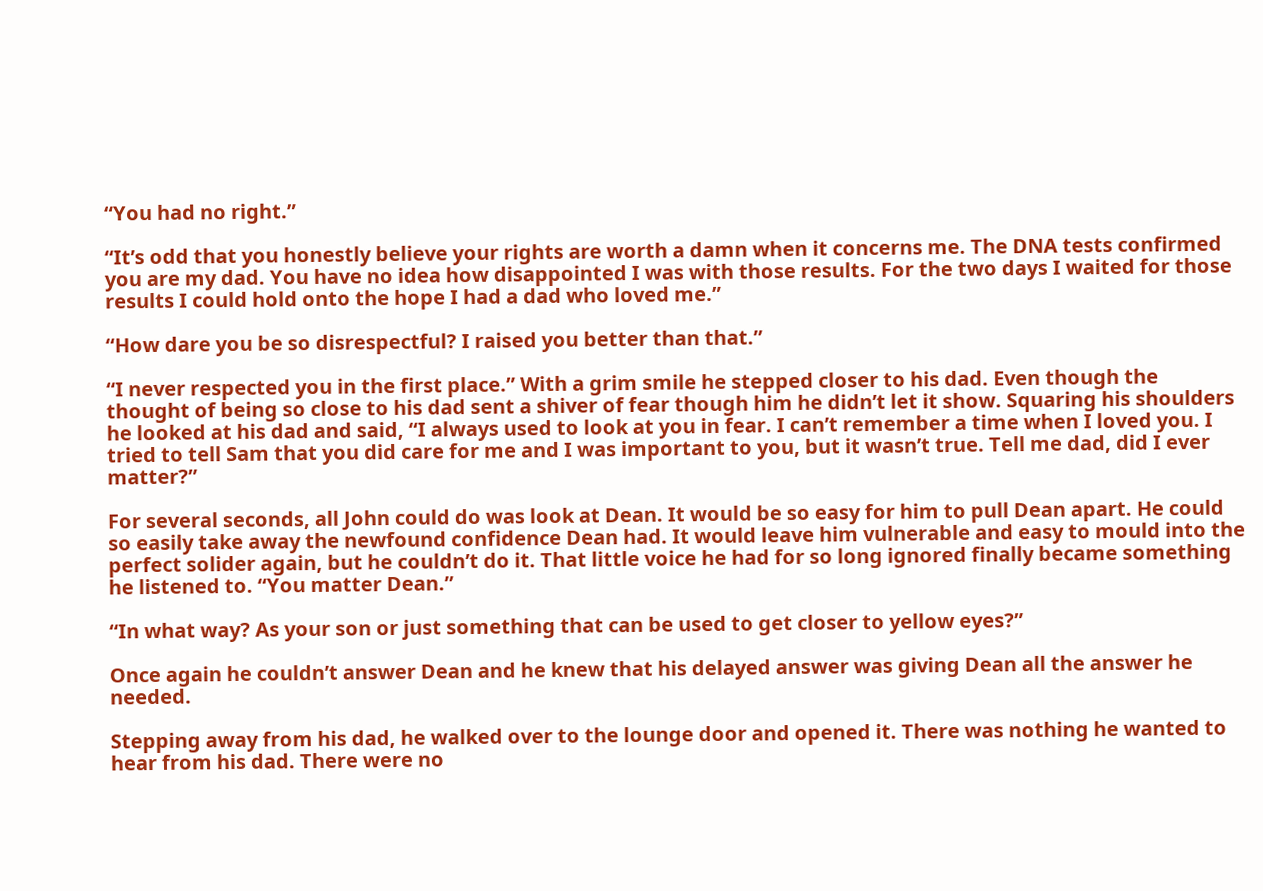“You had no right.”

“It’s odd that you honestly believe your rights are worth a damn when it concerns me. The DNA tests confirmed you are my dad. You have no idea how disappointed I was with those results. For the two days I waited for those results I could hold onto the hope I had a dad who loved me.”

“How dare you be so disrespectful? I raised you better than that.”

“I never respected you in the first place.” With a grim smile he stepped closer to his dad. Even though the thought of being so close to his dad sent a shiver of fear though him he didn’t let it show. Squaring his shoulders he looked at his dad and said, “I always used to look at you in fear. I can’t remember a time when I loved you. I tried to tell Sam that you did care for me and I was important to you, but it wasn’t true. Tell me dad, did I ever matter?”

For several seconds, all John could do was look at Dean. It would be so easy for him to pull Dean apart. He could so easily take away the newfound confidence Dean had. It would leave him vulnerable and easy to mould into the perfect solider again, but he couldn’t do it. That little voice he had for so long ignored finally became something he listened to. “You matter Dean.”

“In what way? As your son or just something that can be used to get closer to yellow eyes?”

Once again he couldn’t answer Dean and he knew that his delayed answer was giving Dean all the answer he needed.

Stepping away from his dad, he walked over to the lounge door and opened it. There was nothing he wanted to hear from his dad. There were no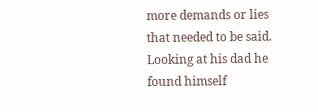more demands or lies that needed to be said. Looking at his dad he found himself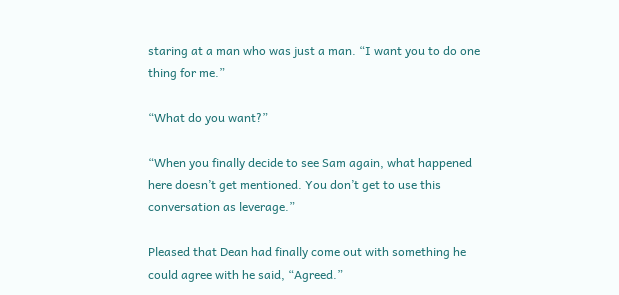staring at a man who was just a man. “I want you to do one thing for me.”

“What do you want?”

“When you finally decide to see Sam again, what happened here doesn’t get mentioned. You don’t get to use this conversation as leverage.”

Pleased that Dean had finally come out with something he could agree with he said, “Agreed.”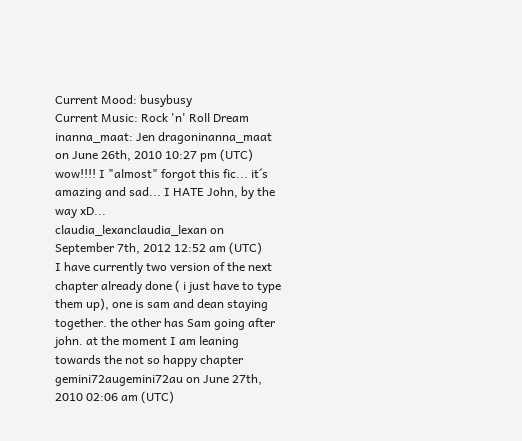Current Mood: busybusy
Current Music: Rock 'n' Roll Dream
inanna_maat: Jen dragoninanna_maat on June 26th, 2010 10:27 pm (UTC)
wow!!!! I "almost" forgot this fic... it´s amazing and sad... I HATE John, by the way xD...
claudia_lexanclaudia_lexan on September 7th, 2012 12:52 am (UTC)
I have currently two version of the next chapter already done ( i just have to type them up), one is sam and dean staying together. the other has Sam going after john. at the moment I am leaning towards the not so happy chapter
gemini72augemini72au on June 27th, 2010 02:06 am (UTC)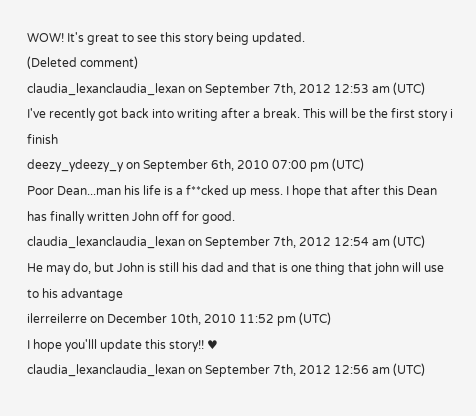WOW! It's great to see this story being updated.
(Deleted comment)
claudia_lexanclaudia_lexan on September 7th, 2012 12:53 am (UTC)
I've recently got back into writing after a break. This will be the first story i finish
deezy_ydeezy_y on September 6th, 2010 07:00 pm (UTC)
Poor Dean...man his life is a f**cked up mess. I hope that after this Dean has finally written John off for good.
claudia_lexanclaudia_lexan on September 7th, 2012 12:54 am (UTC)
He may do, but John is still his dad and that is one thing that john will use to his advantage
ilerreilerre on December 10th, 2010 11:52 pm (UTC)
I hope you'lll update this story!! ♥
claudia_lexanclaudia_lexan on September 7th, 2012 12:56 am (UTC)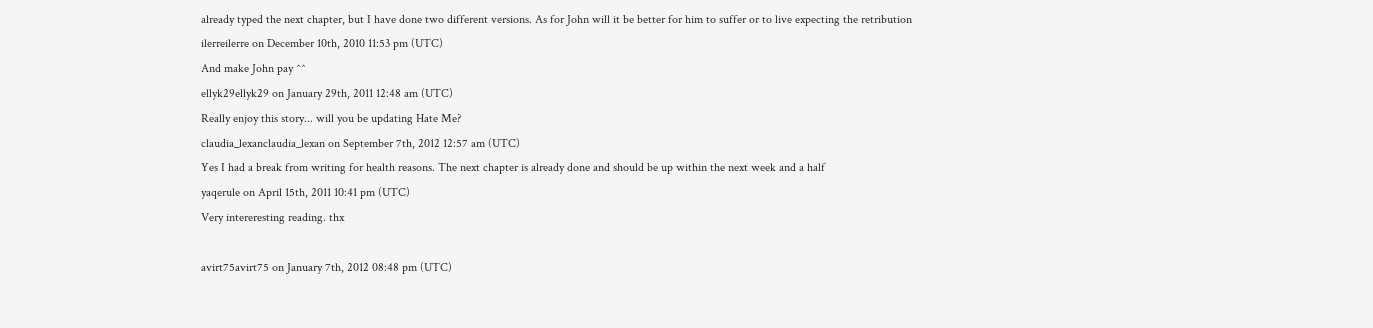already typed the next chapter, but I have done two different versions. As for John will it be better for him to suffer or to live expecting the retribution
ilerreilerre on December 10th, 2010 11:53 pm (UTC)
And make John pay ^^
ellyk29ellyk29 on January 29th, 2011 12:48 am (UTC)
Really enjoy this story... will you be updating Hate Me?
claudia_lexanclaudia_lexan on September 7th, 2012 12:57 am (UTC)
Yes I had a break from writing for health reasons. The next chapter is already done and should be up within the next week and a half
yaqerule on April 15th, 2011 10:41 pm (UTC)
Very intereresting reading. thx

avirt75avirt75 on January 7th, 2012 08:48 pm (UTC)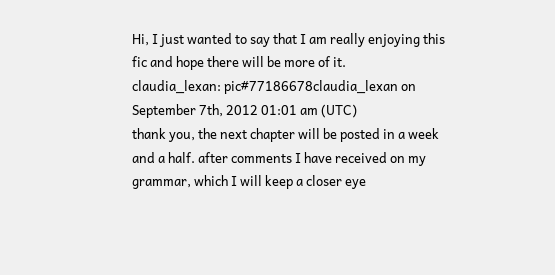Hi, I just wanted to say that I am really enjoying this fic and hope there will be more of it.
claudia_lexan: pic#77186678claudia_lexan on September 7th, 2012 01:01 am (UTC)
thank you, the next chapter will be posted in a week and a half. after comments I have received on my grammar, which I will keep a closer eye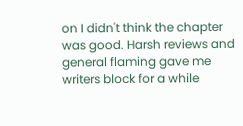on I didn't think the chapter was good. Harsh reviews and general flaming gave me writers block for a while